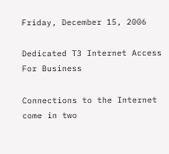Friday, December 15, 2006

Dedicated T3 Internet Access For Business

Connections to the Internet come in two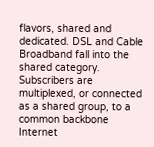flavors, shared and dedicated. DSL and Cable Broadband fall into the shared category. Subscribers are multiplexed, or connected as a shared group, to a common backbone Internet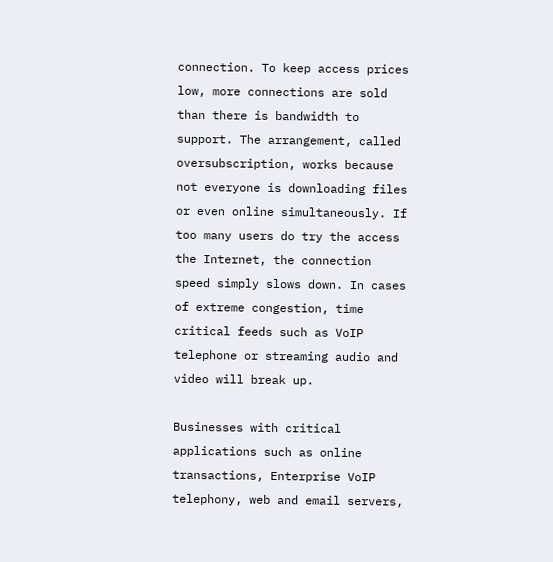connection. To keep access prices low, more connections are sold than there is bandwidth to support. The arrangement, called oversubscription, works because not everyone is downloading files or even online simultaneously. If too many users do try the access the Internet, the connection speed simply slows down. In cases of extreme congestion, time critical feeds such as VoIP telephone or streaming audio and video will break up.

Businesses with critical applications such as online transactions, Enterprise VoIP telephony, web and email servers,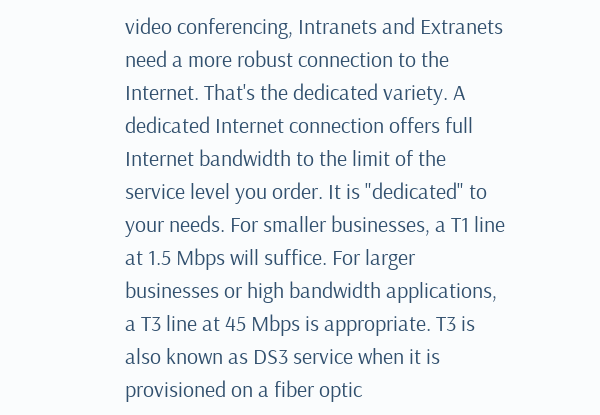video conferencing, Intranets and Extranets need a more robust connection to the Internet. That's the dedicated variety. A dedicated Internet connection offers full Internet bandwidth to the limit of the service level you order. It is "dedicated" to your needs. For smaller businesses, a T1 line at 1.5 Mbps will suffice. For larger businesses or high bandwidth applications, a T3 line at 45 Mbps is appropriate. T3 is also known as DS3 service when it is provisioned on a fiber optic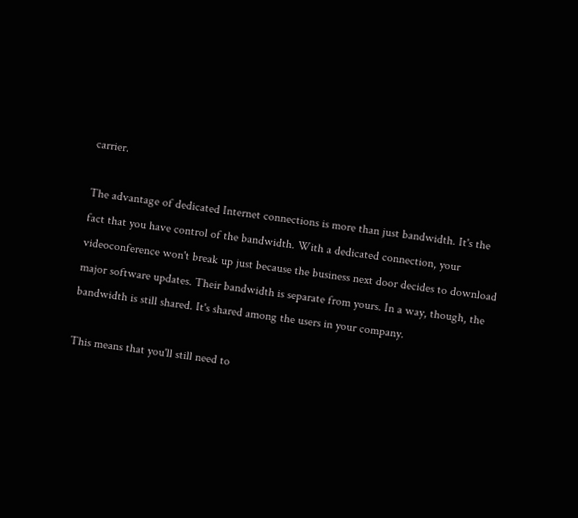carrier.

The advantage of dedicated Internet connections is more than just bandwidth. It's the fact that you have control of the bandwidth. With a dedicated connection, your videoconference won't break up just because the business next door decides to download major software updates. Their bandwidth is separate from yours. In a way, though, the bandwidth is still shared. It's shared among the users in your company.

This means that you'll still need to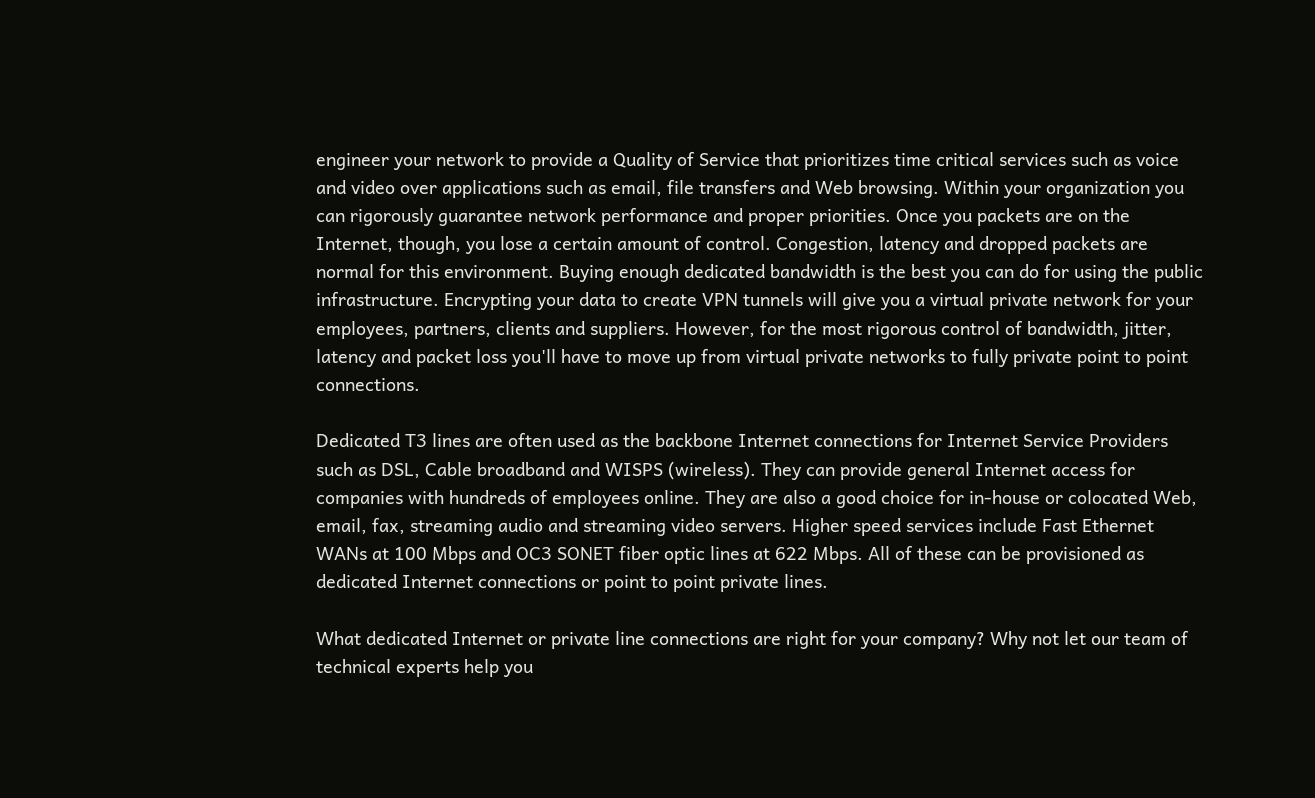engineer your network to provide a Quality of Service that prioritizes time critical services such as voice and video over applications such as email, file transfers and Web browsing. Within your organization you can rigorously guarantee network performance and proper priorities. Once you packets are on the Internet, though, you lose a certain amount of control. Congestion, latency and dropped packets are normal for this environment. Buying enough dedicated bandwidth is the best you can do for using the public infrastructure. Encrypting your data to create VPN tunnels will give you a virtual private network for your employees, partners, clients and suppliers. However, for the most rigorous control of bandwidth, jitter, latency and packet loss you'll have to move up from virtual private networks to fully private point to point connections.

Dedicated T3 lines are often used as the backbone Internet connections for Internet Service Providers such as DSL, Cable broadband and WISPS (wireless). They can provide general Internet access for companies with hundreds of employees online. They are also a good choice for in-house or colocated Web, email, fax, streaming audio and streaming video servers. Higher speed services include Fast Ethernet WANs at 100 Mbps and OC3 SONET fiber optic lines at 622 Mbps. All of these can be provisioned as dedicated Internet connections or point to point private lines.

What dedicated Internet or private line connections are right for your company? Why not let our team of technical experts help you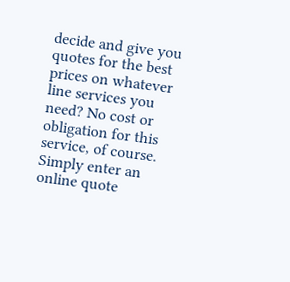decide and give you quotes for the best prices on whatever line services you need? No cost or obligation for this service, of course. Simply enter an online quote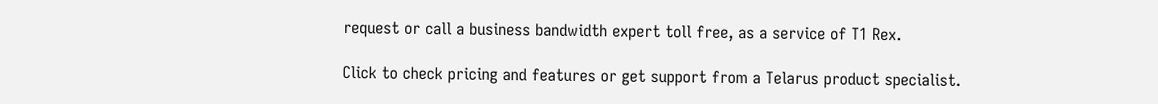request or call a business bandwidth expert toll free, as a service of T1 Rex.

Click to check pricing and features or get support from a Telarus product specialist.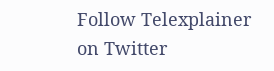Follow Telexplainer on Twitter